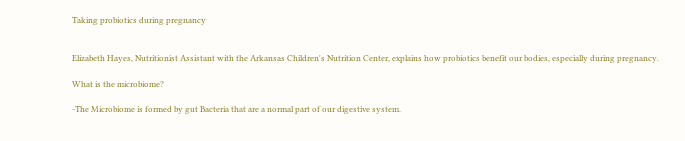Taking probiotics during pregnancy


Elizabeth Hayes, Nutritionist Assistant with the Arkansas Children's Nutrition Center, explains how probiotics benefit our bodies, especially during pregnancy.

What is the microbiome?

-The Microbiome is formed by gut Bacteria that are a normal part of our digestive system.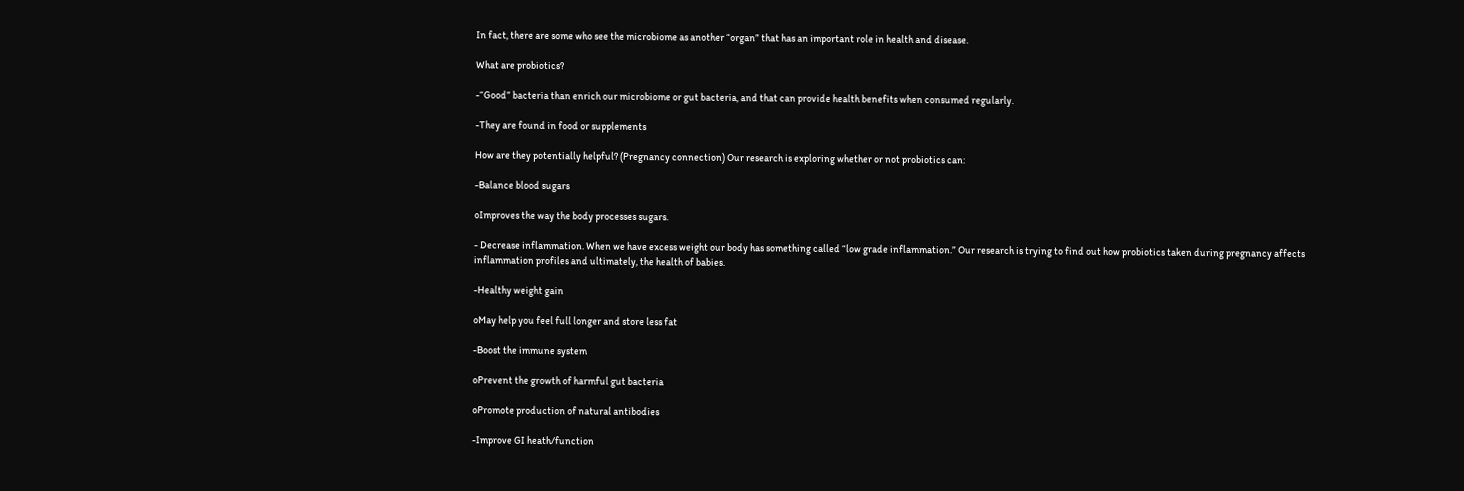In fact, there are some who see the microbiome as another “organ” that has an important role in health and disease.

What are probiotics?

-“Good” bacteria than enrich our microbiome or gut bacteria, and that can provide health benefits when consumed regularly.

-They are found in food or supplements

How are they potentially helpful? (Pregnancy connection) Our research is exploring whether or not probiotics can:

-Balance blood sugars

oImproves the way the body processes sugars.

- Decrease inflammation. When we have excess weight our body has something called “low grade inflammation.” Our research is trying to find out how probiotics taken during pregnancy affects inflammation profiles and ultimately, the health of babies.

-Healthy weight gain

oMay help you feel full longer and store less fat

-Boost the immune system

oPrevent the growth of harmful gut bacteria

oPromote production of natural antibodies

-Improve GI heath/function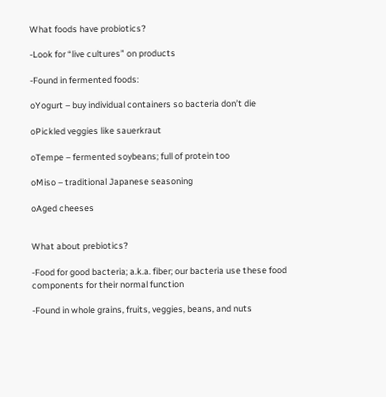What foods have probiotics?

-Look for “live cultures” on products

-Found in fermented foods:

oYogurt – buy individual containers so bacteria don’t die

oPickled veggies like sauerkraut

oTempe – fermented soybeans; full of protein too

oMiso – traditional Japanese seasoning

oAged cheeses


What about prebiotics?

-Food for good bacteria; a.k.a. fiber; our bacteria use these food components for their normal function

-Found in whole grains, fruits, veggies, beans, and nuts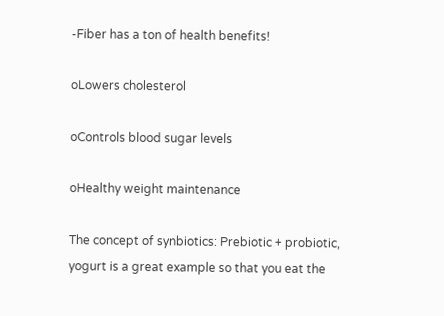-Fiber has a ton of health benefits!

oLowers cholesterol

oControls blood sugar levels

oHealthy weight maintenance

The concept of synbiotics: Prebiotic + probiotic, yogurt is a great example so that you eat the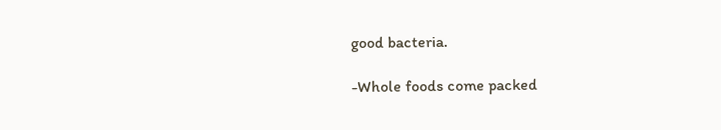good bacteria.

-Whole foods come packed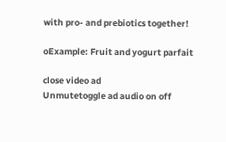with pro- and prebiotics together!

oExample: Fruit and yogurt parfait

close video ad
Unmutetoggle ad audio on off